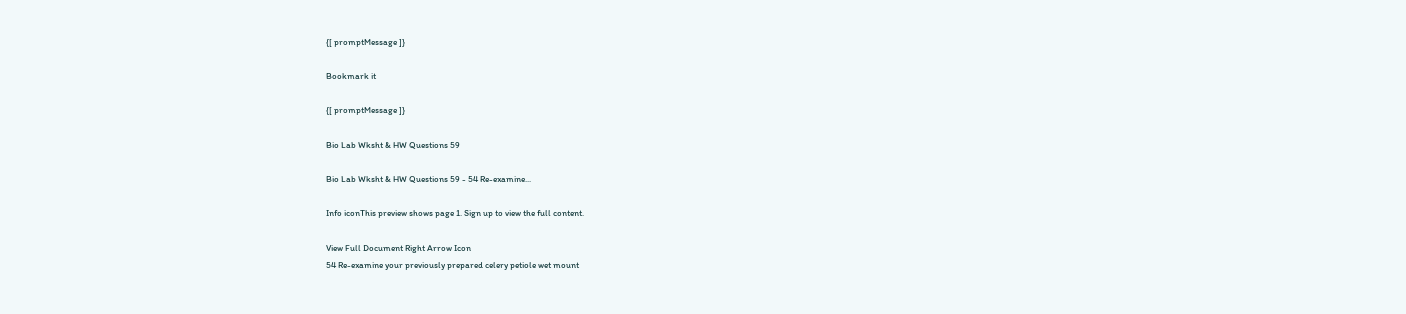{[ promptMessage ]}

Bookmark it

{[ promptMessage ]}

Bio Lab Wksht & HW Questions 59

Bio Lab Wksht & HW Questions 59 - 54 Re-examine...

Info iconThis preview shows page 1. Sign up to view the full content.

View Full Document Right Arrow Icon
54 Re-examine your previously prepared celery petiole wet mount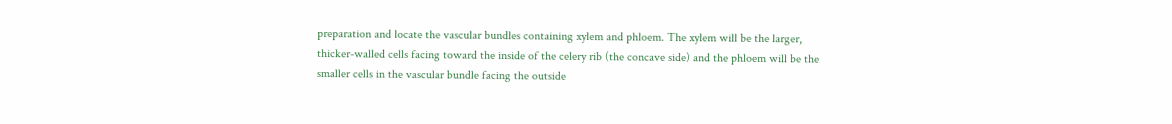preparation and locate the vascular bundles containing xylem and phloem. The xylem will be the larger, thicker-walled cells facing toward the inside of the celery rib (the concave side) and the phloem will be the smaller cells in the vascular bundle facing the outside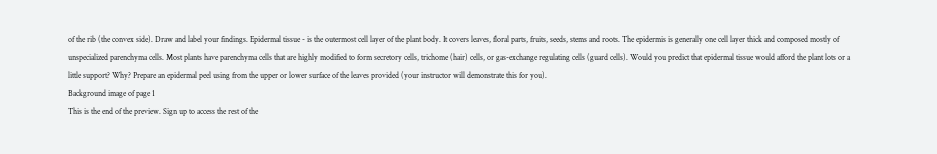of the rib (the convex side). Draw and label your findings. Epidermal tissue - is the outermost cell layer of the plant body. It covers leaves, floral parts, fruits, seeds, stems and roots. The epidermis is generally one cell layer thick and composed mostly of unspecialized parenchyma cells. Most plants have parenchyma cells that are highly modified to form secretory cells, trichome (hair) cells, or gas-exchange regulating cells (guard cells). Would you predict that epidermal tissue would afford the plant lots or a little support? Why? Prepare an epidermal peel using from the upper or lower surface of the leaves provided (your instructor will demonstrate this for you).
Background image of page 1
This is the end of the preview. Sign up to access the rest of the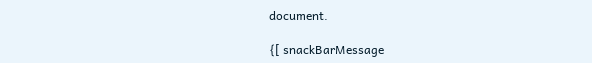document.

{[ snackBarMessage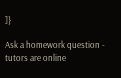]}

Ask a homework question - tutors are online